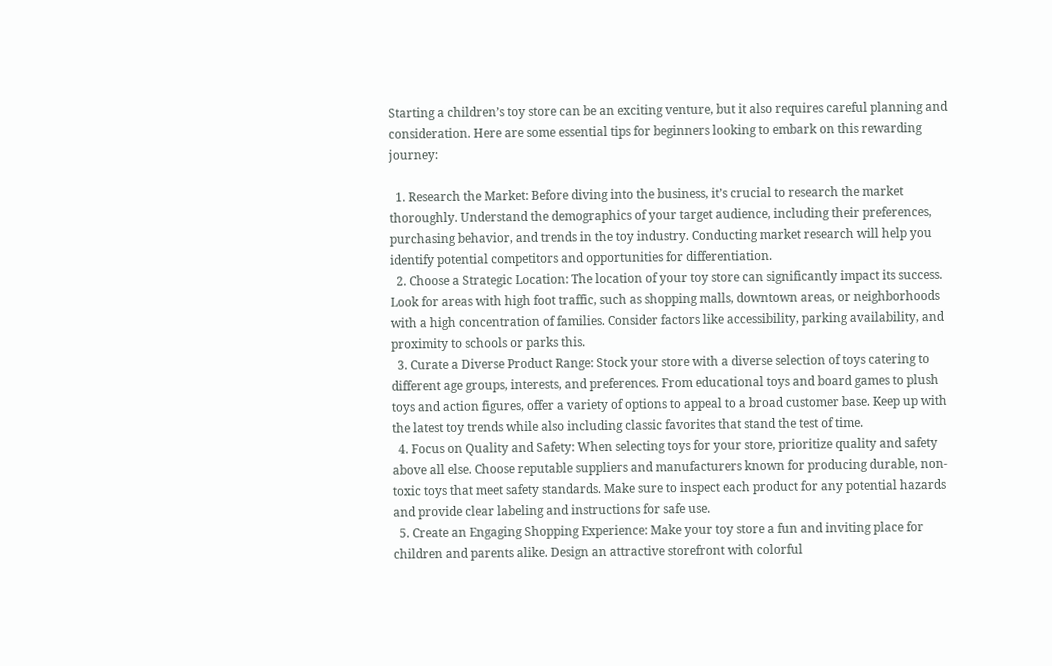Starting a children’s toy store can be an exciting venture, but it also requires careful planning and consideration. Here are some essential tips for beginners looking to embark on this rewarding journey:

  1. Research the Market: Before diving into the business, it’s crucial to research the market thoroughly. Understand the demographics of your target audience, including their preferences, purchasing behavior, and trends in the toy industry. Conducting market research will help you identify potential competitors and opportunities for differentiation.
  2. Choose a Strategic Location: The location of your toy store can significantly impact its success. Look for areas with high foot traffic, such as shopping malls, downtown areas, or neighborhoods with a high concentration of families. Consider factors like accessibility, parking availability, and proximity to schools or parks this.
  3. Curate a Diverse Product Range: Stock your store with a diverse selection of toys catering to different age groups, interests, and preferences. From educational toys and board games to plush toys and action figures, offer a variety of options to appeal to a broad customer base. Keep up with the latest toy trends while also including classic favorites that stand the test of time.
  4. Focus on Quality and Safety: When selecting toys for your store, prioritize quality and safety above all else. Choose reputable suppliers and manufacturers known for producing durable, non-toxic toys that meet safety standards. Make sure to inspect each product for any potential hazards and provide clear labeling and instructions for safe use.
  5. Create an Engaging Shopping Experience: Make your toy store a fun and inviting place for children and parents alike. Design an attractive storefront with colorful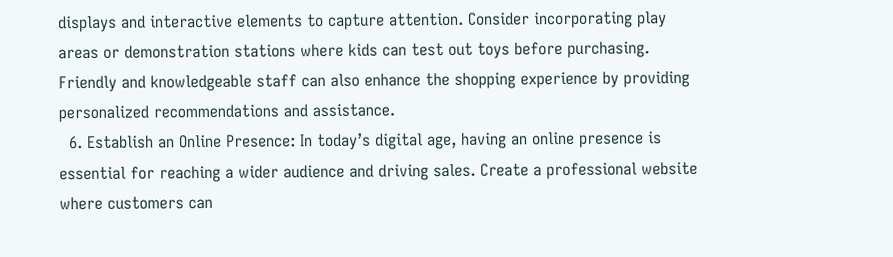displays and interactive elements to capture attention. Consider incorporating play areas or demonstration stations where kids can test out toys before purchasing. Friendly and knowledgeable staff can also enhance the shopping experience by providing personalized recommendations and assistance.
  6. Establish an Online Presence: In today’s digital age, having an online presence is essential for reaching a wider audience and driving sales. Create a professional website where customers can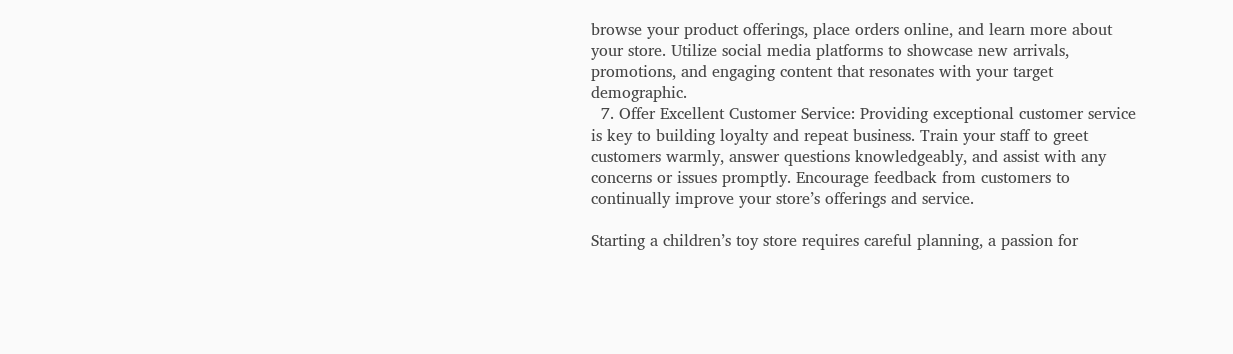browse your product offerings, place orders online, and learn more about your store. Utilize social media platforms to showcase new arrivals, promotions, and engaging content that resonates with your target demographic.
  7. Offer Excellent Customer Service: Providing exceptional customer service is key to building loyalty and repeat business. Train your staff to greet customers warmly, answer questions knowledgeably, and assist with any concerns or issues promptly. Encourage feedback from customers to continually improve your store’s offerings and service.

Starting a children’s toy store requires careful planning, a passion for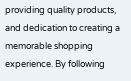providing quality products, and dedication to creating a memorable shopping experience. By following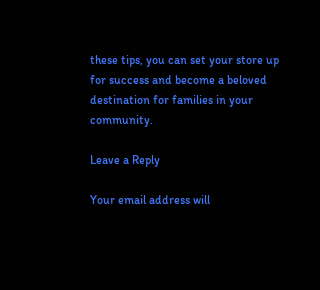these tips, you can set your store up for success and become a beloved destination for families in your community.

Leave a Reply

Your email address will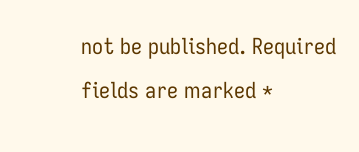not be published. Required fields are marked *